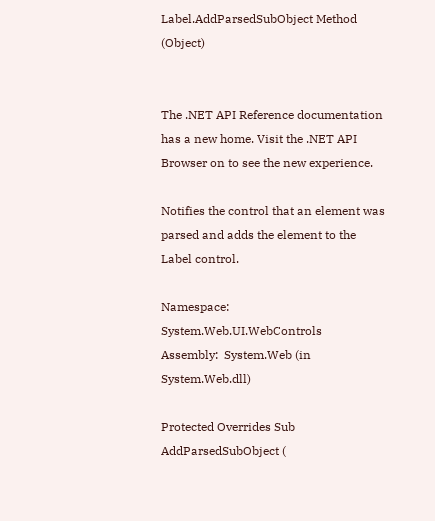Label.AddParsedSubObject Method (Object)


The .NET API Reference documentation has a new home. Visit the .NET API Browser on to see the new experience.

Notifies the control that an element was parsed and adds the element to the Label control.

Namespace:   System.Web.UI.WebControls
Assembly:  System.Web (in System.Web.dll)

Protected Overrides Sub AddParsedSubObject (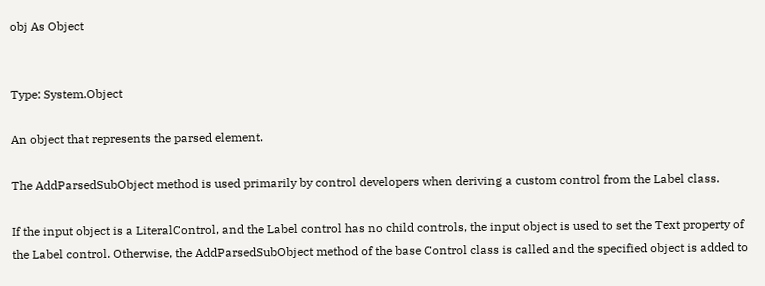obj As Object


Type: System.Object

An object that represents the parsed element.

The AddParsedSubObject method is used primarily by control developers when deriving a custom control from the Label class.

If the input object is a LiteralControl, and the Label control has no child controls, the input object is used to set the Text property of the Label control. Otherwise, the AddParsedSubObject method of the base Control class is called and the specified object is added to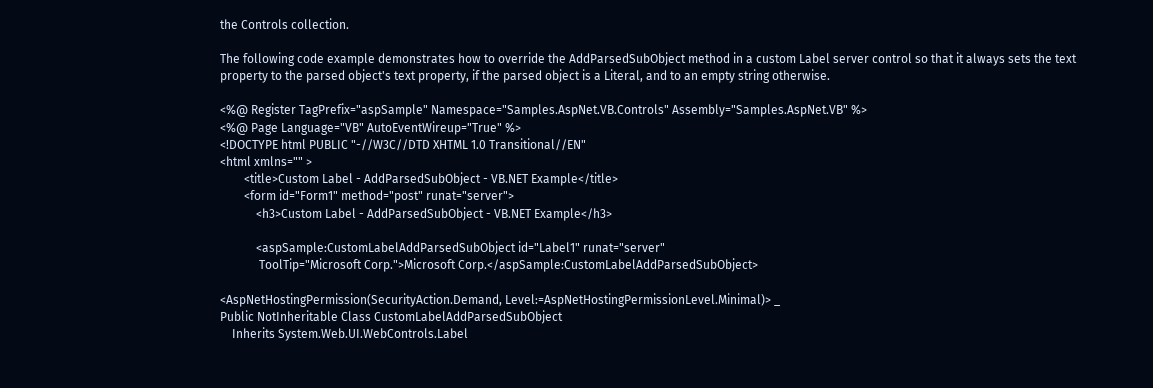the Controls collection.

The following code example demonstrates how to override the AddParsedSubObject method in a custom Label server control so that it always sets the text property to the parsed object's text property, if the parsed object is a Literal, and to an empty string otherwise.

<%@ Register TagPrefix="aspSample" Namespace="Samples.AspNet.VB.Controls" Assembly="Samples.AspNet.VB" %>
<%@ Page Language="VB" AutoEventWireup="True" %>
<!DOCTYPE html PUBLIC "-//W3C//DTD XHTML 1.0 Transitional//EN"
<html xmlns="" >
        <title>Custom Label - AddParsedSubObject - VB.NET Example</title>
        <form id="Form1" method="post" runat="server">
            <h3>Custom Label - AddParsedSubObject - VB.NET Example</h3>

            <aspSample:CustomLabelAddParsedSubObject id="Label1" runat="server"
             ToolTip="Microsoft Corp.">Microsoft Corp.</aspSample:CustomLabelAddParsedSubObject>

<AspNetHostingPermission(SecurityAction.Demand, Level:=AspNetHostingPermissionLevel.Minimal)> _
Public NotInheritable Class CustomLabelAddParsedSubObject
    Inherits System.Web.UI.WebControls.Label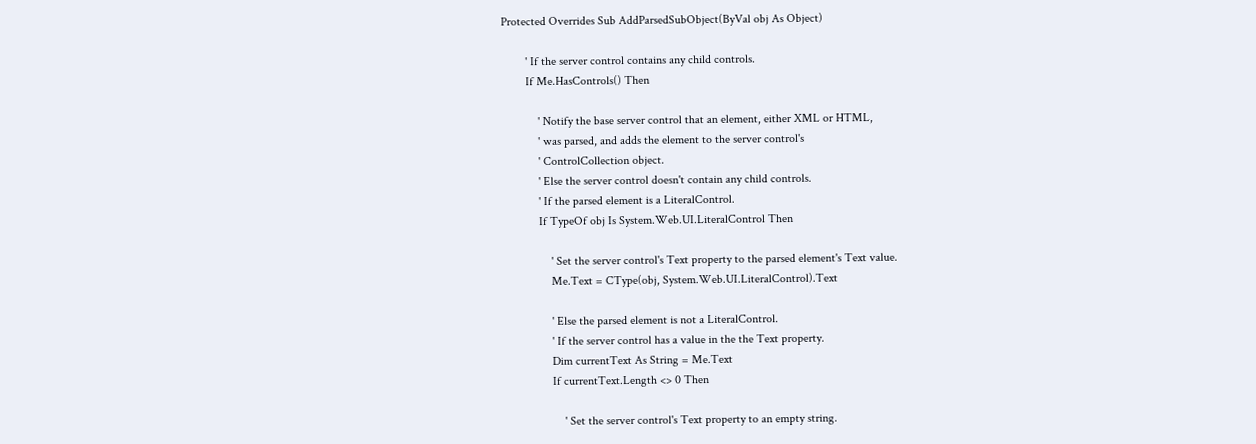Protected Overrides Sub AddParsedSubObject(ByVal obj As Object)

        ' If the server control contains any child controls.
        If Me.HasControls() Then

            ' Notify the base server control that an element, either XML or HTML,
            ' was parsed, and adds the element to the server control's
            ' ControlCollection object.
            ' Else the server control doesn't contain any child controls.
            ' If the parsed element is a LiteralControl.
            If TypeOf obj Is System.Web.UI.LiteralControl Then

                ' Set the server control's Text property to the parsed element's Text value.
                Me.Text = CType(obj, System.Web.UI.LiteralControl).Text

                ' Else the parsed element is not a LiteralControl.
                ' If the server control has a value in the the Text property.
                Dim currentText As String = Me.Text
                If currentText.Length <> 0 Then

                    ' Set the server control's Text property to an empty string.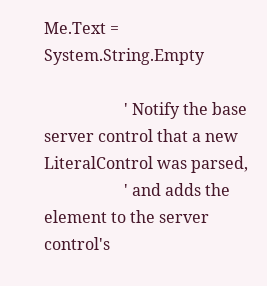Me.Text = System.String.Empty

                    ' Notify the base server control that a new LiteralControl was parsed,
                    ' and adds the element to the server control's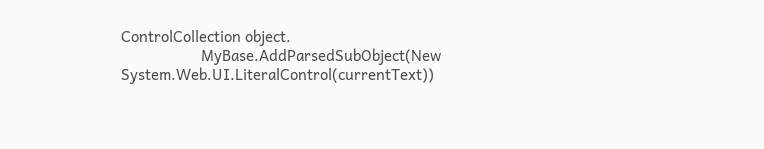ControlCollection object.
                    MyBase.AddParsedSubObject(New System.Web.UI.LiteralControl(currentText))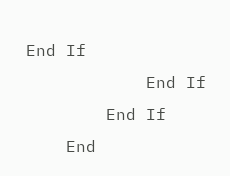End If
            End If
        End If
    End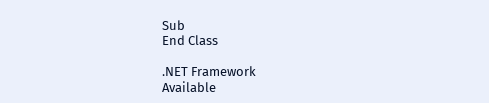Sub
End Class

.NET Framework
Available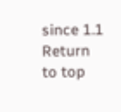since 1.1
Return to top